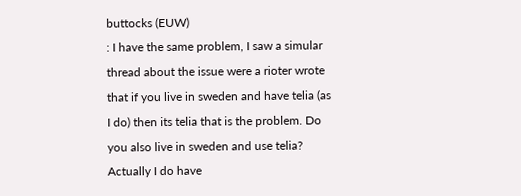buttocks (EUW)
: I have the same problem, I saw a simular thread about the issue were a rioter wrote that if you live in sweden and have telia (as I do) then its telia that is the problem. Do you also live in sweden and use telia?
Actually I do have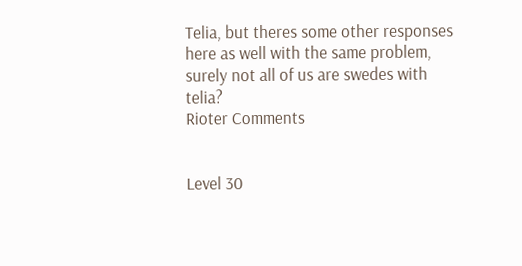Telia, but theres some other responses here as well with the same problem, surely not all of us are swedes with telia?
Rioter Comments


Level 30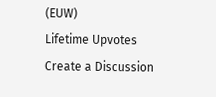(EUW)
Lifetime Upvotes
Create a Discussion